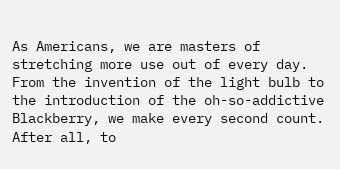As Americans, we are masters of stretching more use out of every day. From the invention of the light bulb to the introduction of the oh-so-addictive Blackberry, we make every second count. After all, to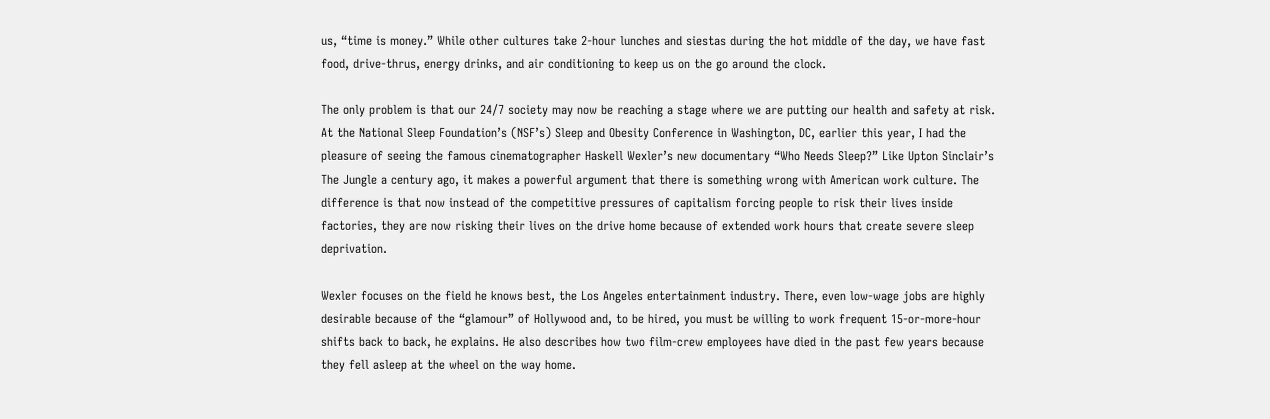us, “time is money.” While other cultures take 2-hour lunches and siestas during the hot middle of the day, we have fast food, drive-thrus, energy drinks, and air conditioning to keep us on the go around the clock.

The only problem is that our 24/7 society may now be reaching a stage where we are putting our health and safety at risk. At the National Sleep Foundation’s (NSF’s) Sleep and Obesity Conference in Washington, DC, earlier this year, I had the pleasure of seeing the famous cinematographer Haskell Wexler’s new documentary “Who Needs Sleep?” Like Upton Sinclair’s The Jungle a century ago, it makes a powerful argument that there is something wrong with American work culture. The difference is that now instead of the competitive pressures of capitalism forcing people to risk their lives inside factories, they are now risking their lives on the drive home because of extended work hours that create severe sleep deprivation.

Wexler focuses on the field he knows best, the Los Angeles entertainment industry. There, even low-wage jobs are highly desirable because of the “glamour” of Hollywood and, to be hired, you must be willing to work frequent 15-or-more-hour shifts back to back, he explains. He also describes how two film-crew employees have died in the past few years because they fell asleep at the wheel on the way home.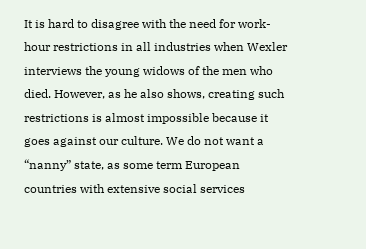It is hard to disagree with the need for work-hour restrictions in all industries when Wexler interviews the young widows of the men who died. However, as he also shows, creating such restrictions is almost impossible because it goes against our culture. We do not want a “nanny” state, as some term European countries with extensive social services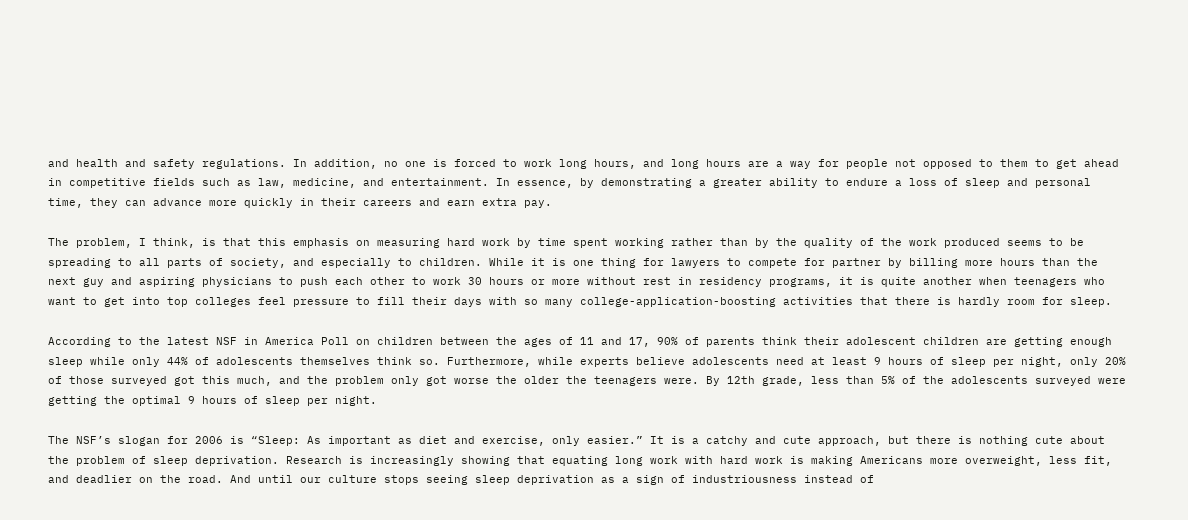and health and safety regulations. In addition, no one is forced to work long hours, and long hours are a way for people not opposed to them to get ahead in competitive fields such as law, medicine, and entertainment. In essence, by demonstrating a greater ability to endure a loss of sleep and personal time, they can advance more quickly in their careers and earn extra pay.

The problem, I think, is that this emphasis on measuring hard work by time spent working rather than by the quality of the work produced seems to be spreading to all parts of society, and especially to children. While it is one thing for lawyers to compete for partner by billing more hours than the next guy and aspiring physicians to push each other to work 30 hours or more without rest in residency programs, it is quite another when teenagers who want to get into top colleges feel pressure to fill their days with so many college-application-boosting activities that there is hardly room for sleep.

According to the latest NSF in America Poll on children between the ages of 11 and 17, 90% of parents think their adolescent children are getting enough sleep while only 44% of adolescents themselves think so. Furthermore, while experts believe adolescents need at least 9 hours of sleep per night, only 20% of those surveyed got this much, and the problem only got worse the older the teenagers were. By 12th grade, less than 5% of the adolescents surveyed were getting the optimal 9 hours of sleep per night.

The NSF’s slogan for 2006 is “Sleep: As important as diet and exercise, only easier.” It is a catchy and cute approach, but there is nothing cute about the problem of sleep deprivation. Research is increasingly showing that equating long work with hard work is making Americans more overweight, less fit, and deadlier on the road. And until our culture stops seeing sleep deprivation as a sign of industriousness instead of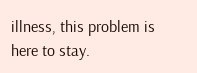illness, this problem is here to stay.